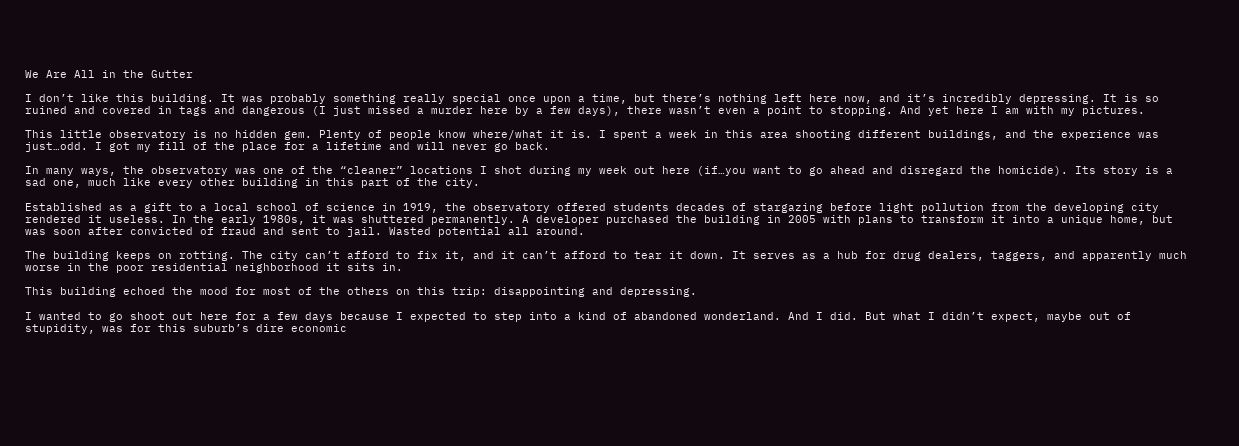We Are All in the Gutter

I don’t like this building. It was probably something really special once upon a time, but there’s nothing left here now, and it’s incredibly depressing. It is so ruined and covered in tags and dangerous (I just missed a murder here by a few days), there wasn’t even a point to stopping. And yet here I am with my pictures.

This little observatory is no hidden gem. Plenty of people know where/what it is. I spent a week in this area shooting different buildings, and the experience was just…odd. I got my fill of the place for a lifetime and will never go back.

In many ways, the observatory was one of the “cleaner” locations I shot during my week out here (if…you want to go ahead and disregard the homicide). Its story is a sad one, much like every other building in this part of the city.

Established as a gift to a local school of science in 1919, the observatory offered students decades of stargazing before light pollution from the developing city rendered it useless. In the early 1980s, it was shuttered permanently. A developer purchased the building in 2005 with plans to transform it into a unique home, but was soon after convicted of fraud and sent to jail. Wasted potential all around.

The building keeps on rotting. The city can’t afford to fix it, and it can’t afford to tear it down. It serves as a hub for drug dealers, taggers, and apparently much worse in the poor residential neighborhood it sits in.

This building echoed the mood for most of the others on this trip: disappointing and depressing.

I wanted to go shoot out here for a few days because I expected to step into a kind of abandoned wonderland. And I did. But what I didn’t expect, maybe out of stupidity, was for this suburb’s dire economic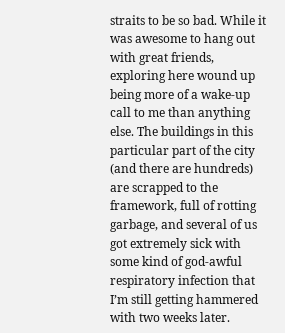straits to be so bad. While it was awesome to hang out with great friends, exploring here wound up being more of a wake-up call to me than anything else. The buildings in this particular part of the city (and there are hundreds) are scrapped to the framework, full of rotting garbage, and several of us got extremely sick with some kind of god-awful respiratory infection that I’m still getting hammered with two weeks later.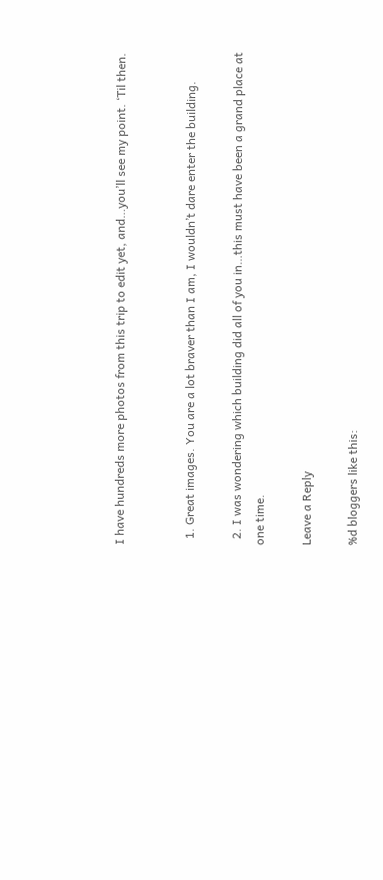I have hundreds more photos from this trip to edit yet, and…you’ll see my point. ‘Til then.


  1. Great images. You are a lot braver than I am, I wouldn’t dare enter the building.

  2. I was wondering which building did all of you in…this must have been a grand place at one time.

Leave a Reply

%d bloggers like this: